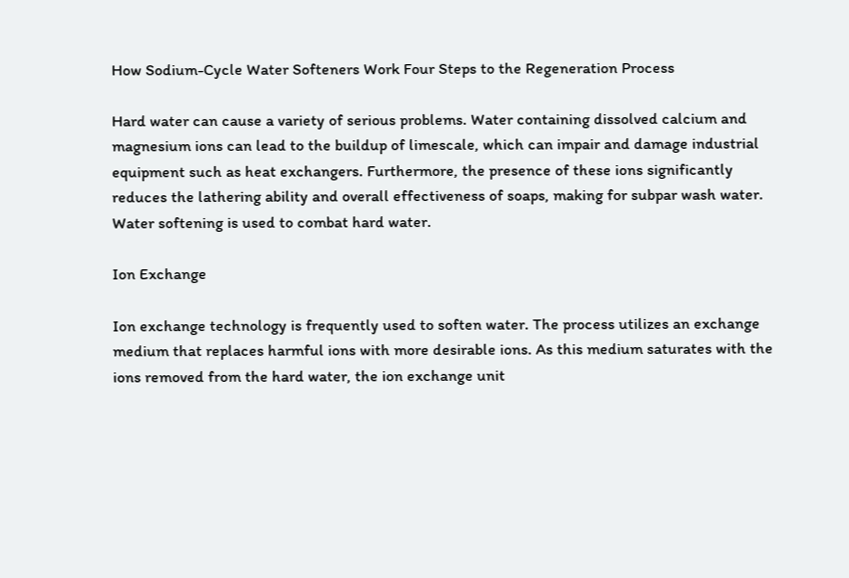How Sodium-Cycle Water Softeners Work Four Steps to the Regeneration Process

Hard water can cause a variety of serious problems. Water containing dissolved calcium and magnesium ions can lead to the buildup of limescale, which can impair and damage industrial equipment such as heat exchangers. Furthermore, the presence of these ions significantly reduces the lathering ability and overall effectiveness of soaps, making for subpar wash water.  Water softening is used to combat hard water.

Ion Exchange

Ion exchange technology is frequently used to soften water. The process utilizes an exchange medium that replaces harmful ions with more desirable ions. As this medium saturates with the ions removed from the hard water, the ion exchange unit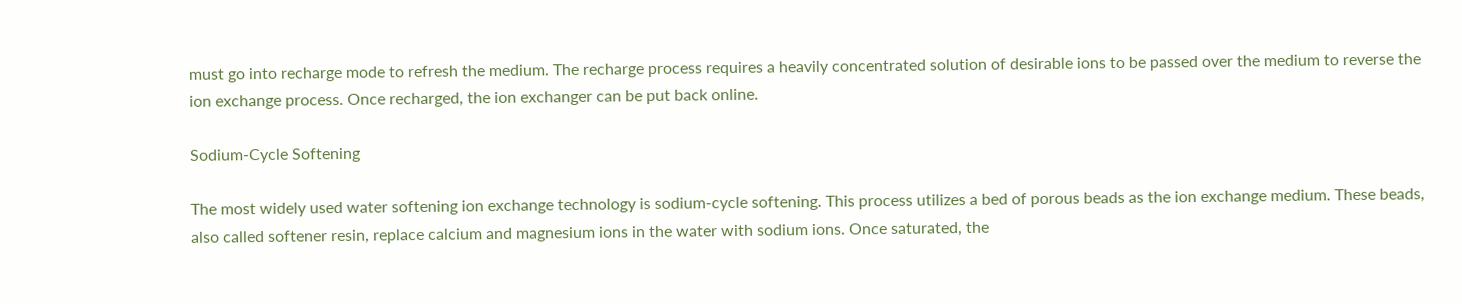must go into recharge mode to refresh the medium. The recharge process requires a heavily concentrated solution of desirable ions to be passed over the medium to reverse the ion exchange process. Once recharged, the ion exchanger can be put back online.

Sodium-Cycle Softening

The most widely used water softening ion exchange technology is sodium-cycle softening. This process utilizes a bed of porous beads as the ion exchange medium. These beads, also called softener resin, replace calcium and magnesium ions in the water with sodium ions. Once saturated, the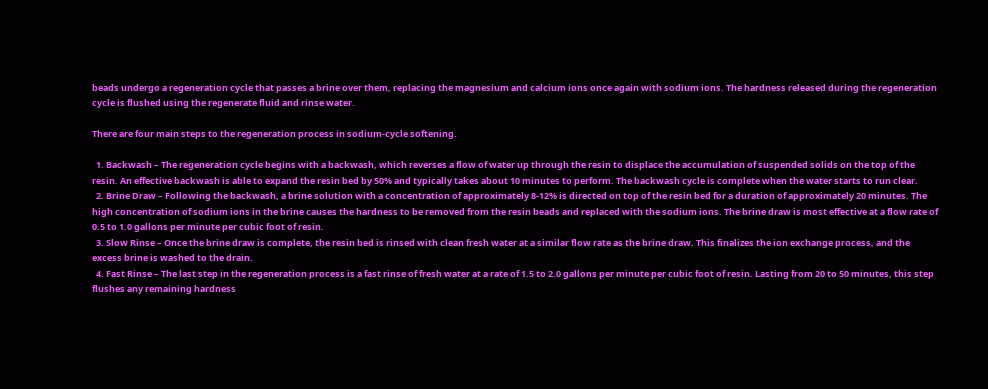beads undergo a regeneration cycle that passes a brine over them, replacing the magnesium and calcium ions once again with sodium ions. The hardness released during the regeneration cycle is flushed using the regenerate fluid and rinse water.

There are four main steps to the regeneration process in sodium-cycle softening.

  1. Backwash – The regeneration cycle begins with a backwash, which reverses a flow of water up through the resin to displace the accumulation of suspended solids on the top of the resin. An effective backwash is able to expand the resin bed by 50% and typically takes about 10 minutes to perform. The backwash cycle is complete when the water starts to run clear.
  2. Brine Draw – Following the backwash, a brine solution with a concentration of approximately 8-12% is directed on top of the resin bed for a duration of approximately 20 minutes. The high concentration of sodium ions in the brine causes the hardness to be removed from the resin beads and replaced with the sodium ions. The brine draw is most effective at a flow rate of 0.5 to 1.0 gallons per minute per cubic foot of resin.
  3. Slow Rinse – Once the brine draw is complete, the resin bed is rinsed with clean fresh water at a similar flow rate as the brine draw. This finalizes the ion exchange process, and the excess brine is washed to the drain.
  4. Fast Rinse – The last step in the regeneration process is a fast rinse of fresh water at a rate of 1.5 to 2.0 gallons per minute per cubic foot of resin. Lasting from 20 to 50 minutes, this step flushes any remaining hardness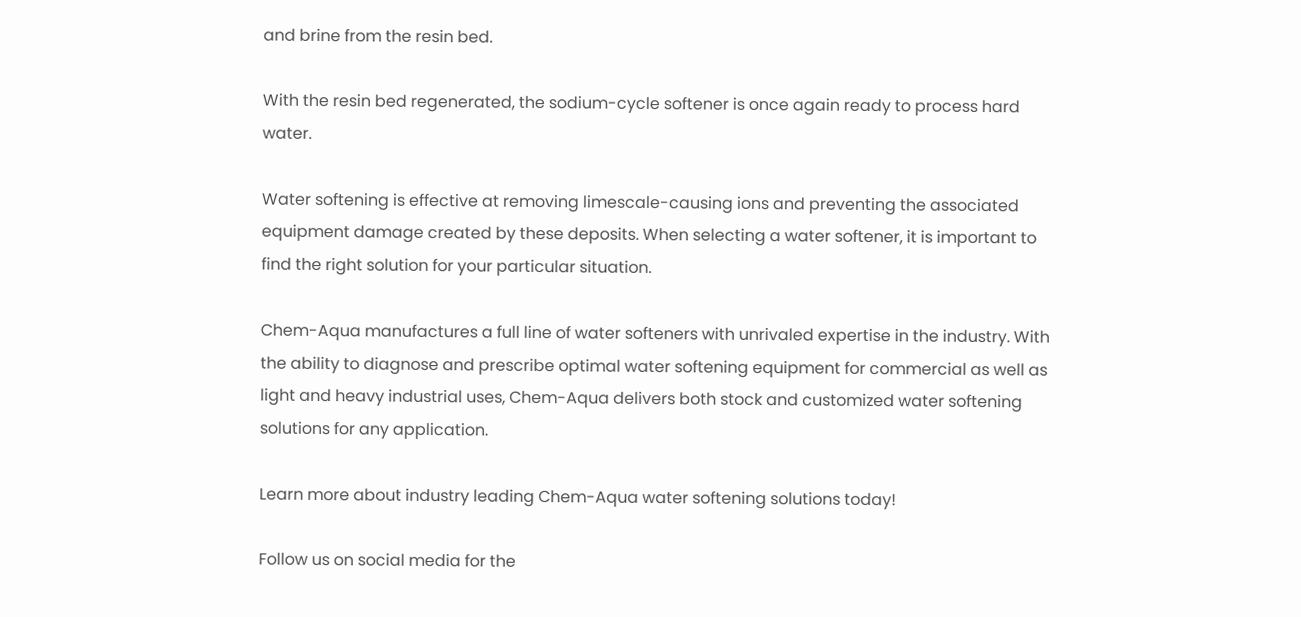and brine from the resin bed.

With the resin bed regenerated, the sodium-cycle softener is once again ready to process hard water.

Water softening is effective at removing limescale-causing ions and preventing the associated equipment damage created by these deposits. When selecting a water softener, it is important to find the right solution for your particular situation.

Chem-Aqua manufactures a full line of water softeners with unrivaled expertise in the industry. With the ability to diagnose and prescribe optimal water softening equipment for commercial as well as light and heavy industrial uses, Chem-Aqua delivers both stock and customized water softening solutions for any application.

Learn more about industry leading Chem-Aqua water softening solutions today!

Follow us on social media for the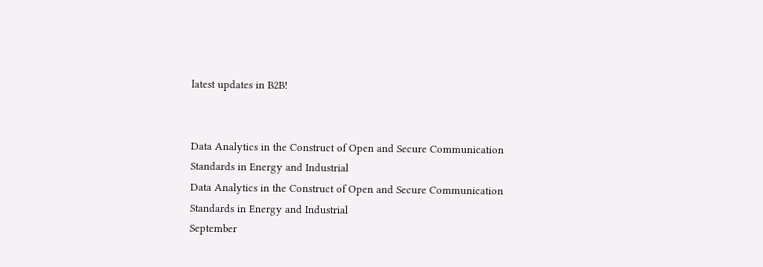latest updates in B2B!


Data Analytics in the Construct of Open and Secure Communication Standards in Energy and Industrial
Data Analytics in the Construct of Open and Secure Communication Standards in Energy and Industrial
September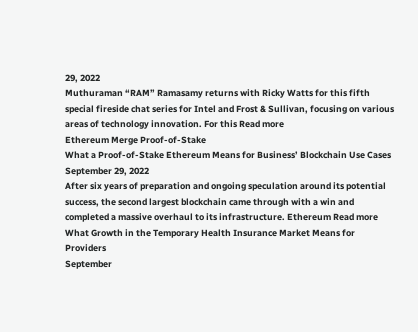29, 2022
Muthuraman “RAM” Ramasamy returns with Ricky Watts for this fifth special fireside chat series for Intel and Frost & Sullivan, focusing on various areas of technology innovation. For this Read more
Ethereum Merge Proof-of-Stake
What a Proof-of-Stake Ethereum Means for Business’ Blockchain Use Cases
September 29, 2022
After six years of preparation and ongoing speculation around its potential success, the second largest blockchain came through with a win and completed a massive overhaul to its infrastructure. Ethereum Read more
What Growth in the Temporary Health Insurance Market Means for Providers
September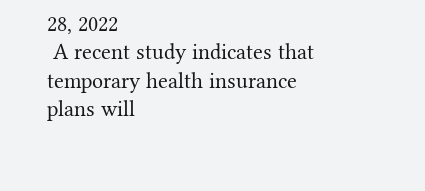28, 2022
 A recent study indicates that temporary health insurance plans will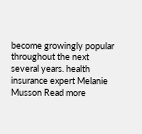become growingly popular throughout the next several years. health insurance expert Melanie Musson Read more